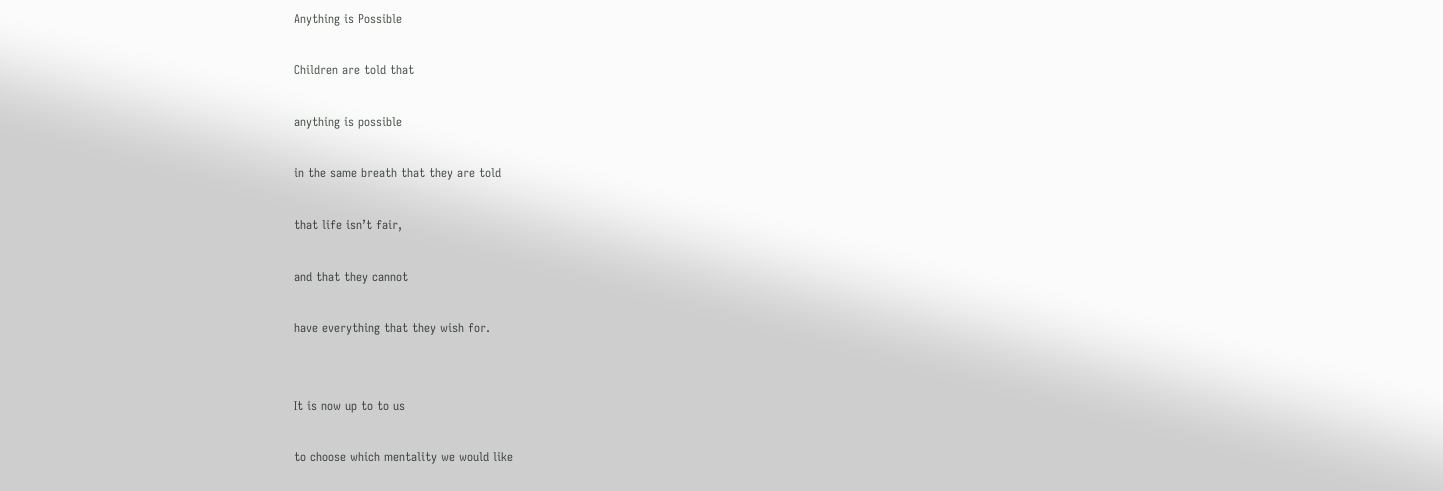Anything is Possible

Children are told that

anything is possible

in the same breath that they are told

that life isn’t fair,

and that they cannot

have everything that they wish for.


It is now up to to us

to choose which mentality we would like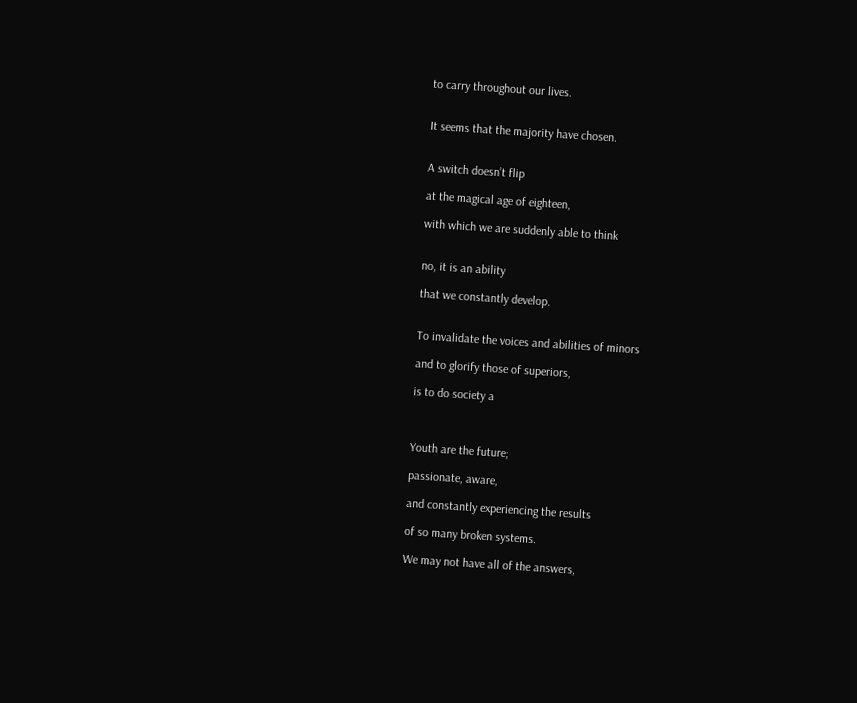to carry throughout our lives.


It seems that the majority have chosen.


A switch doesn’t flip

at the magical age of eighteen,

with which we are suddenly able to think


no, it is an ability

that we constantly develop.


To invalidate the voices and abilities of minors

and to glorify those of superiors,

is to do society a



Youth are the future;

passionate, aware,

and constantly experiencing the results

of so many broken systems.

We may not have all of the answers,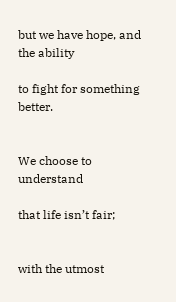but we have hope, and the ability

to fight for something better.


We choose to understand

that life isn’t fair;


with the utmost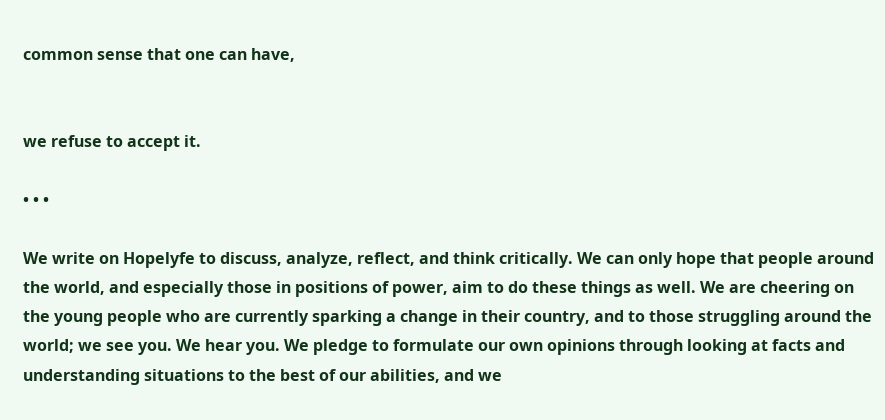common sense that one can have,


we refuse to accept it.

• • •

We write on Hopelyfe to discuss, analyze, reflect, and think critically. We can only hope that people around the world, and especially those in positions of power, aim to do these things as well. We are cheering on the young people who are currently sparking a change in their country, and to those struggling around the world; we see you. We hear you. We pledge to formulate our own opinions through looking at facts and understanding situations to the best of our abilities, and we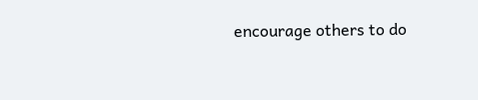encourage others to do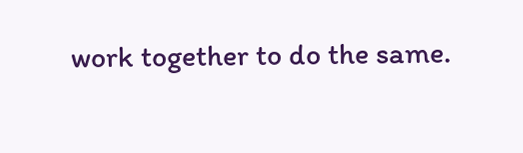work together to do the same.